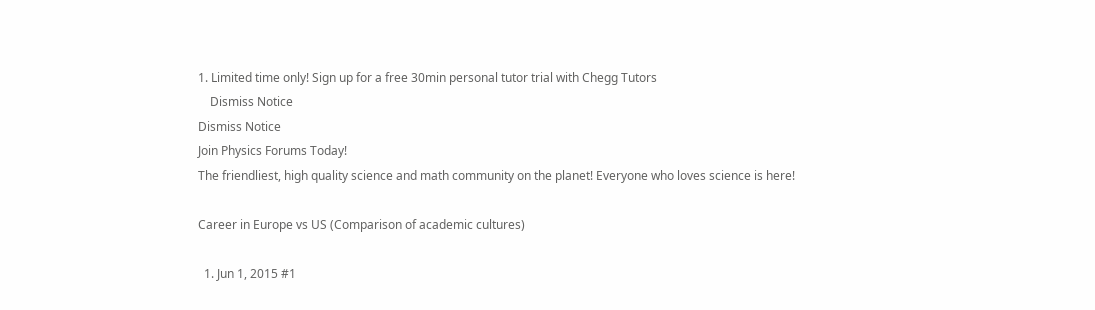1. Limited time only! Sign up for a free 30min personal tutor trial with Chegg Tutors
    Dismiss Notice
Dismiss Notice
Join Physics Forums Today!
The friendliest, high quality science and math community on the planet! Everyone who loves science is here!

Career in Europe vs US (Comparison of academic cultures)

  1. Jun 1, 2015 #1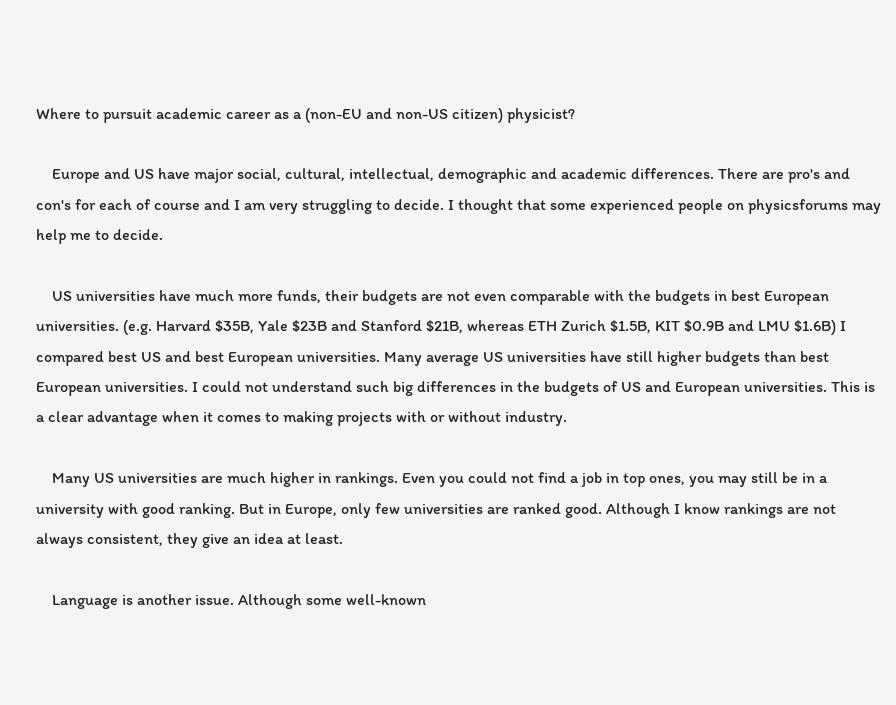Where to pursuit academic career as a (non-EU and non-US citizen) physicist?

    Europe and US have major social, cultural, intellectual, demographic and academic differences. There are pro's and con's for each of course and I am very struggling to decide. I thought that some experienced people on physicsforums may help me to decide.

    US universities have much more funds, their budgets are not even comparable with the budgets in best European universities. (e.g. Harvard $35B, Yale $23B and Stanford $21B, whereas ETH Zurich $1.5B, KIT $0.9B and LMU $1.6B) I compared best US and best European universities. Many average US universities have still higher budgets than best European universities. I could not understand such big differences in the budgets of US and European universities. This is a clear advantage when it comes to making projects with or without industry.

    Many US universities are much higher in rankings. Even you could not find a job in top ones, you may still be in a university with good ranking. But in Europe, only few universities are ranked good. Although I know rankings are not always consistent, they give an idea at least.

    Language is another issue. Although some well-known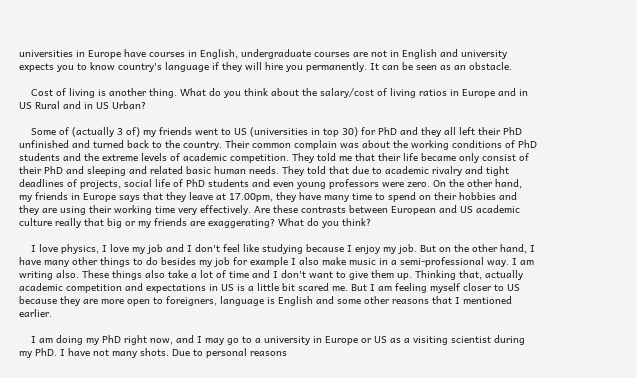universities in Europe have courses in English, undergraduate courses are not in English and university expects you to know country's language if they will hire you permanently. It can be seen as an obstacle.

    Cost of living is another thing. What do you think about the salary/cost of living ratios in Europe and in US Rural and in US Urban?

    Some of (actually 3 of) my friends went to US (universities in top 30) for PhD and they all left their PhD unfinished and turned back to the country. Their common complain was about the working conditions of PhD students and the extreme levels of academic competition. They told me that their life became only consist of their PhD and sleeping and related basic human needs. They told that due to academic rivalry and tight deadlines of projects, social life of PhD students and even young professors were zero. On the other hand, my friends in Europe says that they leave at 17.00pm, they have many time to spend on their hobbies and they are using their working time very effectively. Are these contrasts between European and US academic culture really that big or my friends are exaggerating? What do you think?

    I love physics, I love my job and I don't feel like studying because I enjoy my job. But on the other hand, I have many other things to do besides my job for example I also make music in a semi-professional way. I am writing also. These things also take a lot of time and I don't want to give them up. Thinking that, actually academic competition and expectations in US is a little bit scared me. But I am feeling myself closer to US because they are more open to foreigners, language is English and some other reasons that I mentioned earlier.

    I am doing my PhD right now, and I may go to a university in Europe or US as a visiting scientist during my PhD. I have not many shots. Due to personal reasons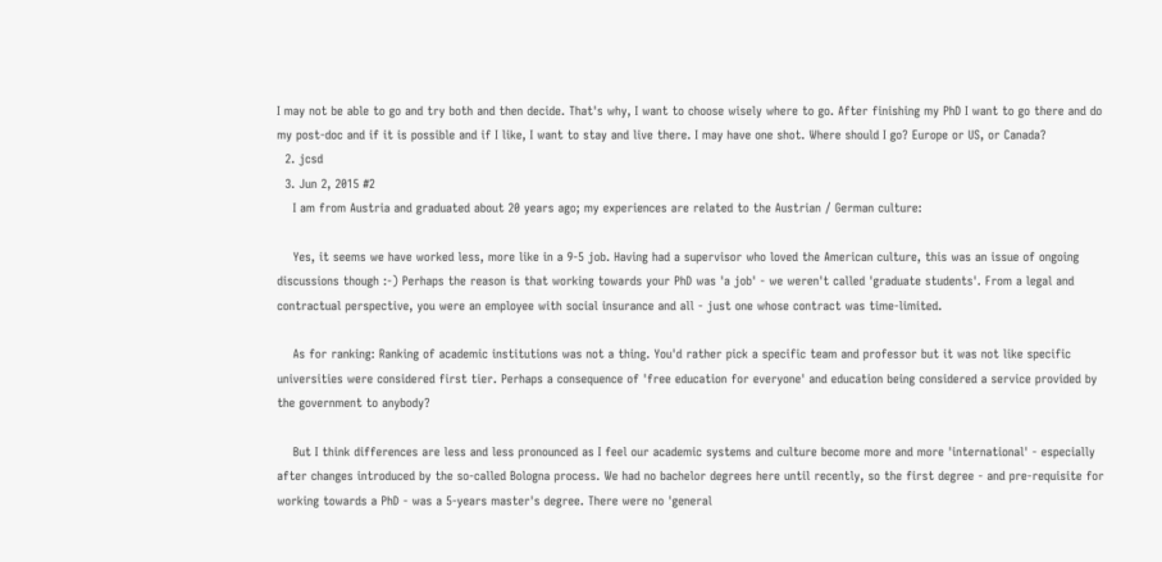I may not be able to go and try both and then decide. That's why, I want to choose wisely where to go. After finishing my PhD I want to go there and do my post-doc and if it is possible and if I like, I want to stay and live there. I may have one shot. Where should I go? Europe or US, or Canada?
  2. jcsd
  3. Jun 2, 2015 #2
    I am from Austria and graduated about 20 years ago; my experiences are related to the Austrian / German culture:

    Yes, it seems we have worked less, more like in a 9-5 job. Having had a supervisor who loved the American culture, this was an issue of ongoing discussions though :-) Perhaps the reason is that working towards your PhD was 'a job' - we weren't called 'graduate students'. From a legal and contractual perspective, you were an employee with social insurance and all - just one whose contract was time-limited.

    As for ranking: Ranking of academic institutions was not a thing. You'd rather pick a specific team and professor but it was not like specific universities were considered first tier. Perhaps a consequence of 'free education for everyone' and education being considered a service provided by the government to anybody?

    But I think differences are less and less pronounced as I feel our academic systems and culture become more and more 'international' - especially after changes introduced by the so-called Bologna process. We had no bachelor degrees here until recently, so the first degree - and pre-requisite for working towards a PhD - was a 5-years master's degree. There were no 'general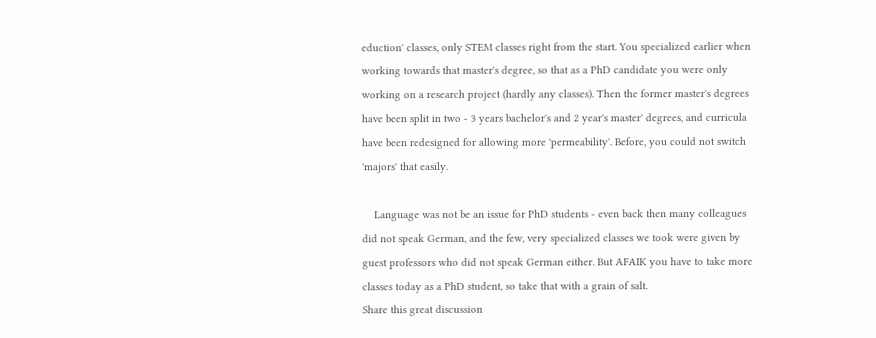eduction' classes, only STEM classes right from the start. You specialized earlier when working towards that master's degree, so that as a PhD candidate you were only working on a research project (hardly any classes). Then the former master's degrees have been split in two - 3 years bachelor's and 2 year's master' degrees, and curricula have been redesigned for allowing more 'permeability'. Before, you could not switch 'majors' that easily.

    Language was not be an issue for PhD students - even back then many colleagues did not speak German, and the few, very specialized classes we took were given by guest professors who did not speak German either. But AFAIK you have to take more classes today as a PhD student, so take that with a grain of salt.
Share this great discussion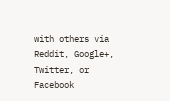with others via Reddit, Google+, Twitter, or Facebook